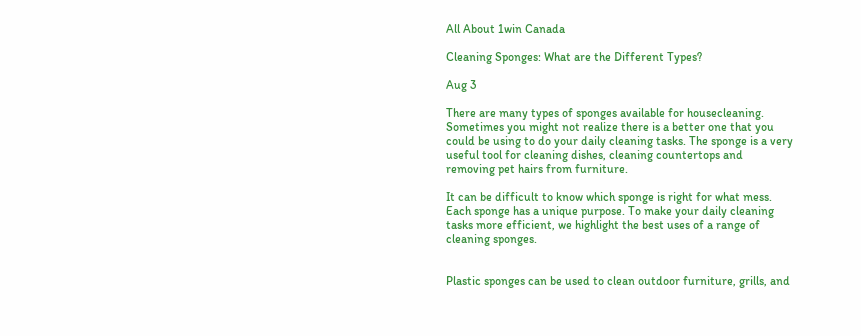All About 1win Canada

Cleaning Sponges: What are the Different Types?

Aug 3

There are many types of sponges available for housecleaning. Sometimes you might not realize there is a better one that you could be using to do your daily cleaning tasks. The sponge is a very useful tool for cleaning dishes, cleaning countertops and removing pet hairs from furniture.

It can be difficult to know which sponge is right for what mess. Each sponge has a unique purpose. To make your daily cleaning tasks more efficient, we highlight the best uses of a range of cleaning sponges.


Plastic sponges can be used to clean outdoor furniture, grills, and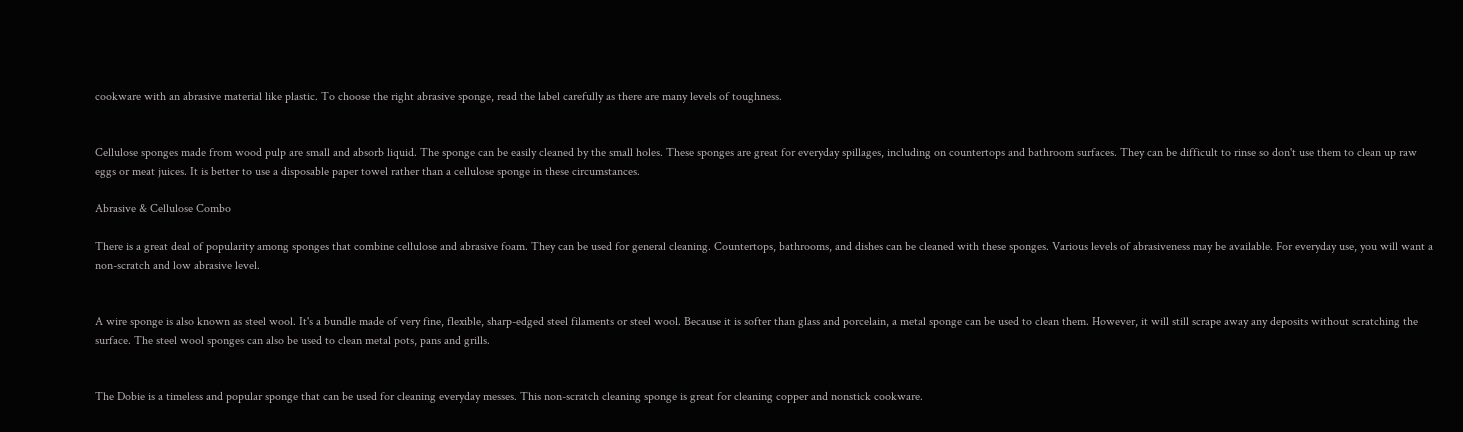cookware with an abrasive material like plastic. To choose the right abrasive sponge, read the label carefully as there are many levels of toughness.


Cellulose sponges made from wood pulp are small and absorb liquid. The sponge can be easily cleaned by the small holes. These sponges are great for everyday spillages, including on countertops and bathroom surfaces. They can be difficult to rinse so don't use them to clean up raw eggs or meat juices. It is better to use a disposable paper towel rather than a cellulose sponge in these circumstances.

Abrasive & Cellulose Combo

There is a great deal of popularity among sponges that combine cellulose and abrasive foam. They can be used for general cleaning. Countertops, bathrooms, and dishes can be cleaned with these sponges. Various levels of abrasiveness may be available. For everyday use, you will want a non-scratch and low abrasive level.


A wire sponge is also known as steel wool. It's a bundle made of very fine, flexible, sharp-edged steel filaments or steel wool. Because it is softer than glass and porcelain, a metal sponge can be used to clean them. However, it will still scrape away any deposits without scratching the surface. The steel wool sponges can also be used to clean metal pots, pans and grills.


The Dobie is a timeless and popular sponge that can be used for cleaning everyday messes. This non-scratch cleaning sponge is great for cleaning copper and nonstick cookware.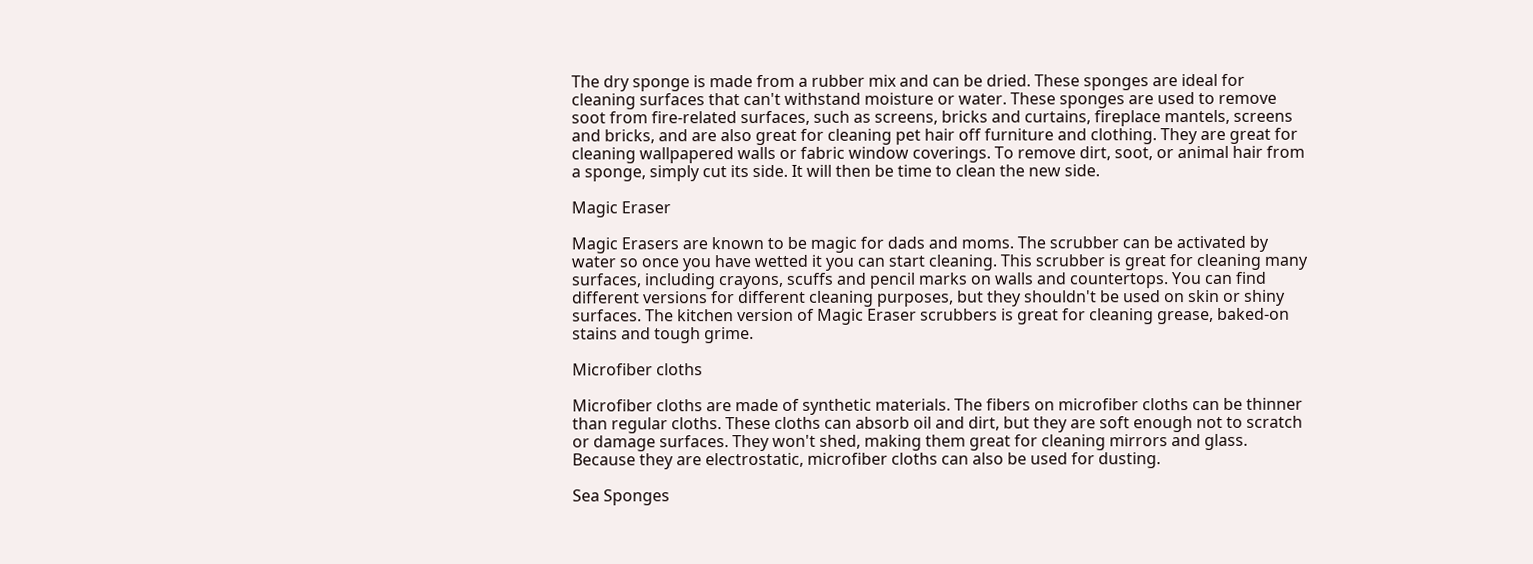The dry sponge is made from a rubber mix and can be dried. These sponges are ideal for cleaning surfaces that can't withstand moisture or water. These sponges are used to remove soot from fire-related surfaces, such as screens, bricks and curtains, fireplace mantels, screens and bricks, and are also great for cleaning pet hair off furniture and clothing. They are great for cleaning wallpapered walls or fabric window coverings. To remove dirt, soot, or animal hair from a sponge, simply cut its side. It will then be time to clean the new side.

Magic Eraser

Magic Erasers are known to be magic for dads and moms. The scrubber can be activated by water so once you have wetted it you can start cleaning. This scrubber is great for cleaning many surfaces, including crayons, scuffs and pencil marks on walls and countertops. You can find different versions for different cleaning purposes, but they shouldn't be used on skin or shiny surfaces. The kitchen version of Magic Eraser scrubbers is great for cleaning grease, baked-on stains and tough grime.

Microfiber cloths

Microfiber cloths are made of synthetic materials. The fibers on microfiber cloths can be thinner than regular cloths. These cloths can absorb oil and dirt, but they are soft enough not to scratch or damage surfaces. They won't shed, making them great for cleaning mirrors and glass. Because they are electrostatic, microfiber cloths can also be used for dusting.

Sea Sponges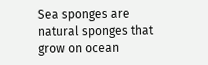Sea sponges are natural sponges that grow on ocean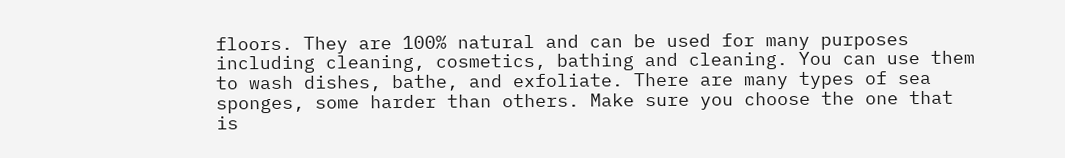floors. They are 100% natural and can be used for many purposes including cleaning, cosmetics, bathing and cleaning. You can use them to wash dishes, bathe, and exfoliate. There are many types of sea sponges, some harder than others. Make sure you choose the one that is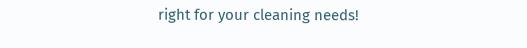right for your cleaning needs!